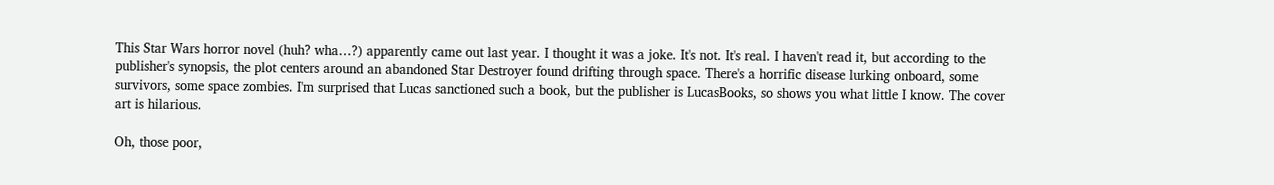This Star Wars horror novel (huh? wha…?) apparently came out last year. I thought it was a joke. It's not. It's real. I haven't read it, but according to the publisher's synopsis, the plot centers around an abandoned Star Destroyer found drifting through space. There's a horrific disease lurking onboard, some survivors, some space zombies. I'm surprised that Lucas sanctioned such a book, but the publisher is LucasBooks, so shows you what little I know. The cover art is hilarious.

Oh, those poor,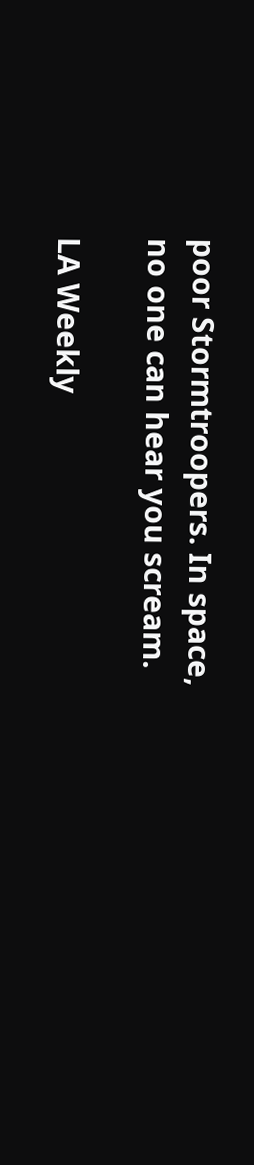poor Stormtroopers. In space, no one can hear you scream.

LA Weekly